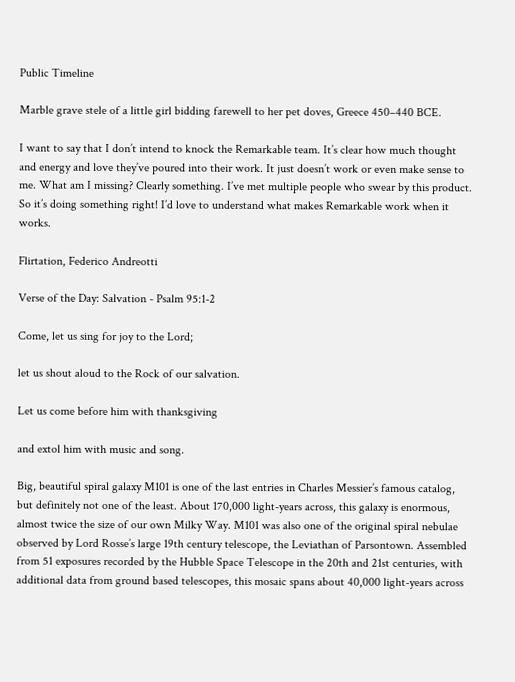Public Timeline

Marble grave stele of a little girl bidding farewell to her pet doves, Greece 450–440 BCE.

I want to say that I don’t intend to knock the Remarkable team. It’s clear how much thought and energy and love they’ve poured into their work. It just doesn’t work or even make sense to me. What am I missing? Clearly something. I’ve met multiple people who swear by this product. So it’s doing something right! I’d love to understand what makes Remarkable work when it works.

Flirtation, Federico Andreotti

Verse of the Day: Salvation - Psalm 95:1-2

Come, let us sing for joy to the Lord;

let us shout aloud to the Rock of our salvation.

Let us come before him with thanksgiving

and extol him with music and song.

Big, beautiful spiral galaxy M101 is one of the last entries in Charles Messier’s famous catalog, but definitely not one of the least. About 170,000 light-years across, this galaxy is enormous, almost twice the size of our own Milky Way. M101 was also one of the original spiral nebulae observed by Lord Rosse’s large 19th century telescope, the Leviathan of Parsontown. Assembled from 51 exposures recorded by the Hubble Space Telescope in the 20th and 21st centuries, with additional data from ground based telescopes, this mosaic spans about 40,000 light-years across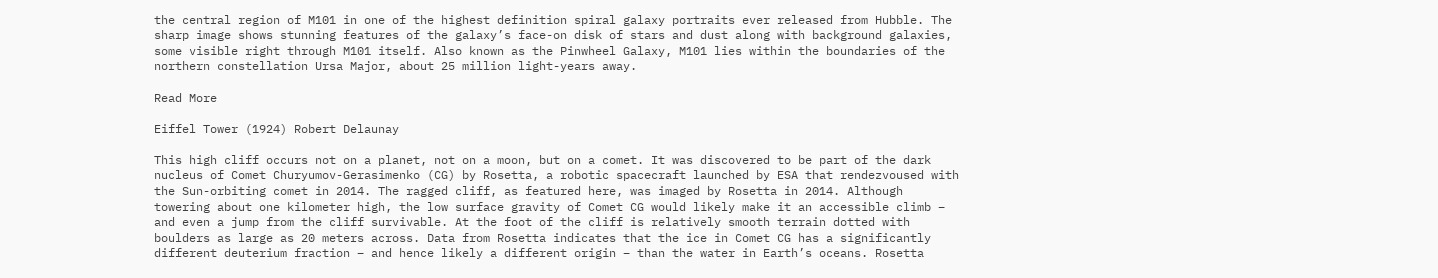the central region of M101 in one of the highest definition spiral galaxy portraits ever released from Hubble. The sharp image shows stunning features of the galaxy’s face-on disk of stars and dust along with background galaxies, some visible right through M101 itself. Also known as the Pinwheel Galaxy, M101 lies within the boundaries of the northern constellation Ursa Major, about 25 million light-years away.

Read More

Eiffel Tower (1924) Robert Delaunay

This high cliff occurs not on a planet, not on a moon, but on a comet. It was discovered to be part of the dark nucleus of Comet Churyumov-Gerasimenko (CG) by Rosetta, a robotic spacecraft launched by ESA that rendezvoused with the Sun-orbiting comet in 2014. The ragged cliff, as featured here, was imaged by Rosetta in 2014. Although towering about one kilometer high, the low surface gravity of Comet CG would likely make it an accessible climb – and even a jump from the cliff survivable. At the foot of the cliff is relatively smooth terrain dotted with boulders as large as 20 meters across. Data from Rosetta indicates that the ice in Comet CG has a significantly different deuterium fraction – and hence likely a different origin – than the water in Earth’s oceans. Rosetta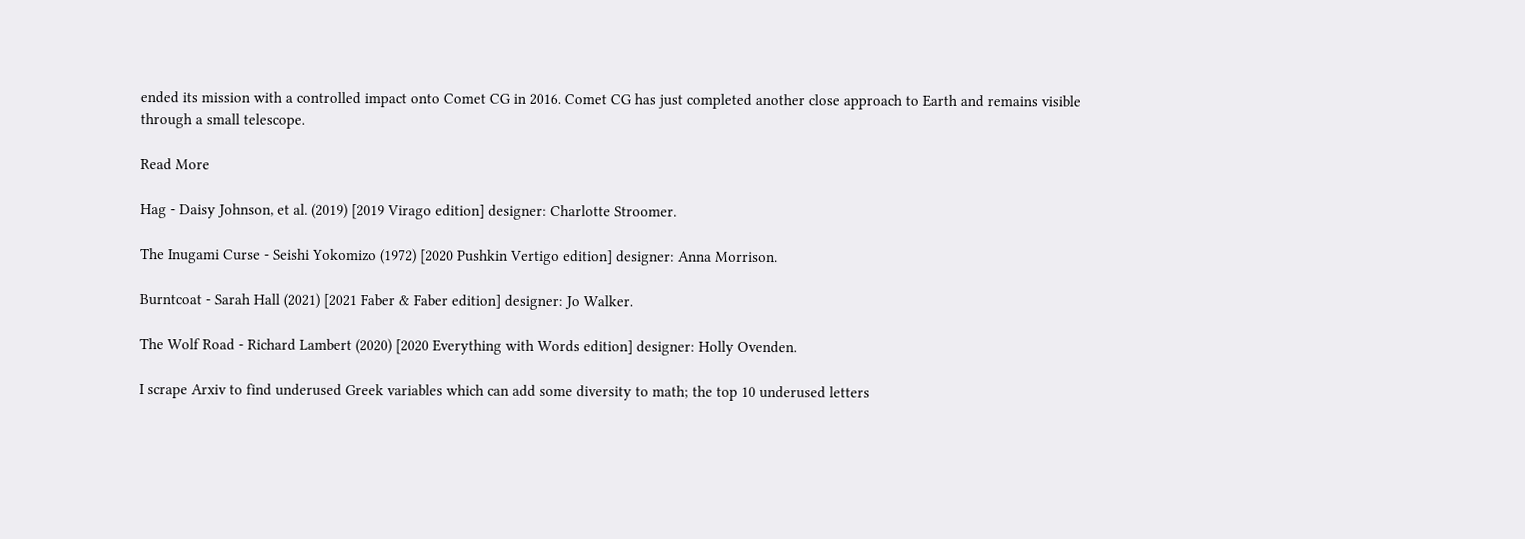ended its mission with a controlled impact onto Comet CG in 2016. Comet CG has just completed another close approach to Earth and remains visible through a small telescope.

Read More

Hag - Daisy Johnson, et al. (2019) [2019 Virago edition] designer: Charlotte Stroomer.

The Inugami Curse - Seishi Yokomizo (1972) [2020 Pushkin Vertigo edition] designer: Anna Morrison.

Burntcoat - Sarah Hall (2021) [2021 Faber & Faber edition] designer: Jo Walker.

The Wolf Road - Richard Lambert (2020) [2020 Everything with Words edition] designer: Holly Ovenden.

I scrape Arxiv to find underused Greek variables which can add some diversity to math; the top 10 underused letters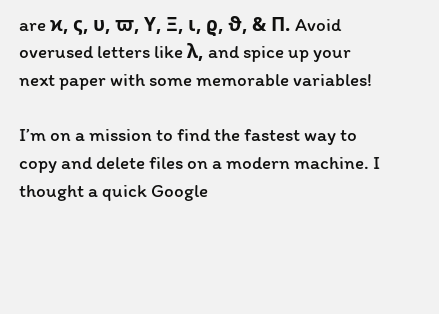are ϰ, ς, υ, ϖ, Υ, Ξ, ι, ϱ, ϑ, & Π. Avoid overused letters like λ, and spice up your next paper with some memorable variables!

I’m on a mission to find the fastest way to copy and delete files on a modern machine. I thought a quick Google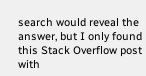search would reveal the answer, but I only found this Stack Overflow post with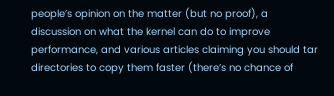people’s opinion on the matter (but no proof), a discussion on what the kernel can do to improve performance, and various articles claiming you should tar directories to copy them faster (there’s no chance of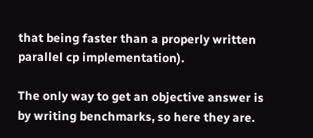that being faster than a properly written parallel cp implementation).

The only way to get an objective answer is by writing benchmarks, so here they are.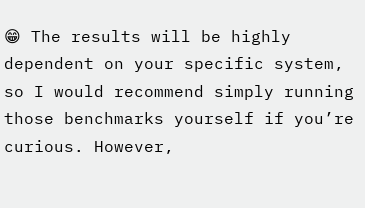😁 The results will be highly dependent on your specific system, so I would recommend simply running those benchmarks yourself if you’re curious. However,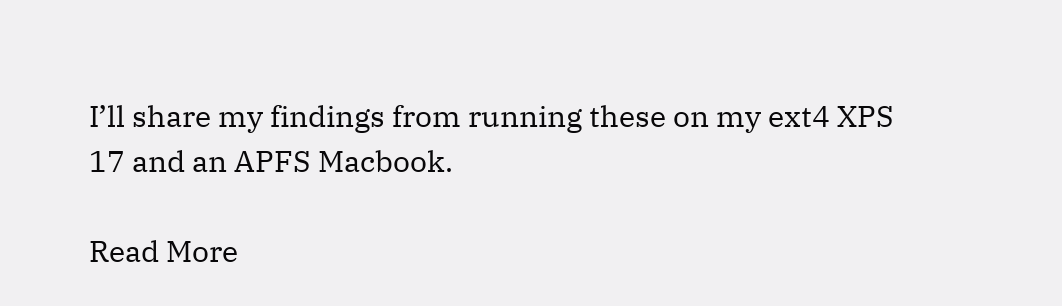I’ll share my findings from running these on my ext4 XPS 17 and an APFS Macbook.

Read More